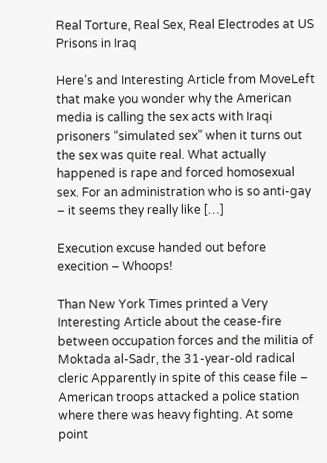Real Torture, Real Sex, Real Electrodes at US Prisons in Iraq

Here’s and Interesting Article from MoveLeft that make you wonder why the American media is calling the sex acts with Iraqi prisoners “simulated sex” when it turns out the sex was quite real. What actually happened is rape and forced homosexual sex. For an administration who is so anti-gay – it seems they really like […]

Execution excuse handed out before execition – Whoops!

Than New York Times printed a Very Interesting Article about the cease-fire between occupation forces and the militia of Moktada al-Sadr, the 31-year-old radical cleric Apparently in spite of this cease file – American troops attacked a police station where there was heavy fighting. At some point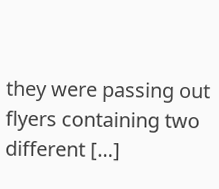they were passing out flyers containing two different […]